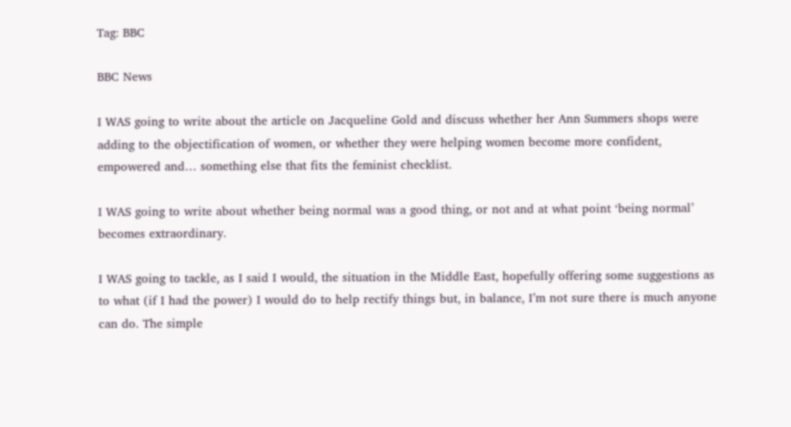Tag: BBC

BBC News

I WAS going to write about the article on Jacqueline Gold and discuss whether her Ann Summers shops were adding to the objectification of women, or whether they were helping women become more confident, empowered and… something else that fits the feminist checklist.

I WAS going to write about whether being normal was a good thing, or not and at what point ‘being normal’ becomes extraordinary.

I WAS going to tackle, as I said I would, the situation in the Middle East, hopefully offering some suggestions as to what (if I had the power) I would do to help rectify things but, in balance, I’m not sure there is much anyone can do. The simple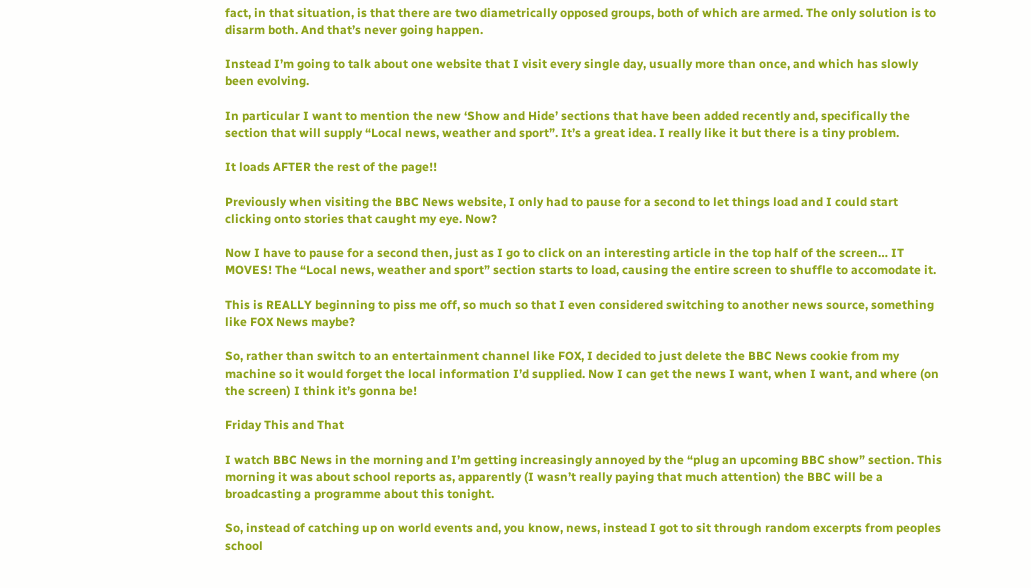fact, in that situation, is that there are two diametrically opposed groups, both of which are armed. The only solution is to disarm both. And that’s never going happen.

Instead I’m going to talk about one website that I visit every single day, usually more than once, and which has slowly been evolving.

In particular I want to mention the new ‘Show and Hide’ sections that have been added recently and, specifically the section that will supply “Local news, weather and sport”. It’s a great idea. I really like it but there is a tiny problem.

It loads AFTER the rest of the page!!

Previously when visiting the BBC News website, I only had to pause for a second to let things load and I could start clicking onto stories that caught my eye. Now?

Now I have to pause for a second then, just as I go to click on an interesting article in the top half of the screen… IT MOVES! The “Local news, weather and sport” section starts to load, causing the entire screen to shuffle to accomodate it.

This is REALLY beginning to piss me off, so much so that I even considered switching to another news source, something like FOX News maybe?

So, rather than switch to an entertainment channel like FOX, I decided to just delete the BBC News cookie from my machine so it would forget the local information I’d supplied. Now I can get the news I want, when I want, and where (on the screen) I think it’s gonna be!

Friday This and That

I watch BBC News in the morning and I’m getting increasingly annoyed by the “plug an upcoming BBC show” section. This morning it was about school reports as, apparently (I wasn’t really paying that much attention) the BBC will be a broadcasting a programme about this tonight.

So, instead of catching up on world events and, you know, news, instead I got to sit through random excerpts from peoples school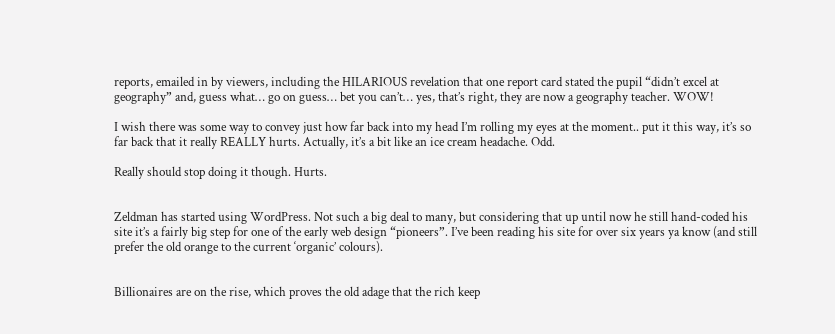reports, emailed in by viewers, including the HILARIOUS revelation that one report card stated the pupil “didn’t excel at geography” and, guess what… go on guess… bet you can’t… yes, that’s right, they are now a geography teacher. WOW!

I wish there was some way to convey just how far back into my head I’m rolling my eyes at the moment.. put it this way, it’s so far back that it really REALLY hurts. Actually, it’s a bit like an ice cream headache. Odd.

Really should stop doing it though. Hurts.


Zeldman has started using WordPress. Not such a big deal to many, but considering that up until now he still hand-coded his site it’s a fairly big step for one of the early web design “pioneers”. I’ve been reading his site for over six years ya know (and still prefer the old orange to the current ‘organic’ colours).


Billionaires are on the rise, which proves the old adage that the rich keep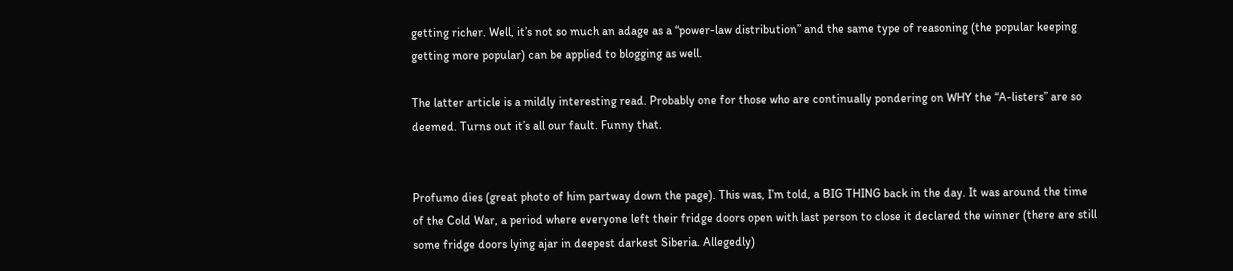getting richer. Well, it’s not so much an adage as a “power-law distribution” and the same type of reasoning (the popular keeping getting more popular) can be applied to blogging as well.

The latter article is a mildly interesting read. Probably one for those who are continually pondering on WHY the “A-listers” are so deemed. Turns out it’s all our fault. Funny that.


Profumo dies (great photo of him partway down the page). This was, I’m told, a BIG THING back in the day. It was around the time of the Cold War, a period where everyone left their fridge doors open with last person to close it declared the winner (there are still some fridge doors lying ajar in deepest darkest Siberia. Allegedly)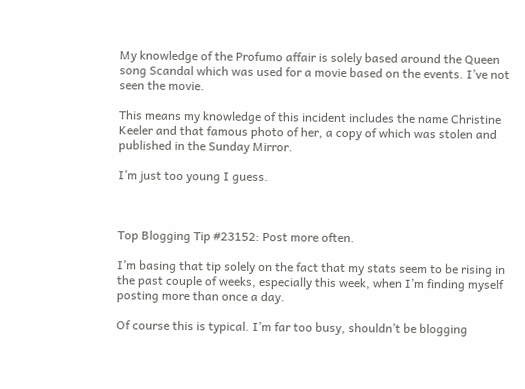My knowledge of the Profumo affair is solely based around the Queen song Scandal which was used for a movie based on the events. I’ve not seen the movie.

This means my knowledge of this incident includes the name Christine Keeler and that famous photo of her, a copy of which was stolen and published in the Sunday Mirror.

I’m just too young I guess.



Top Blogging Tip #23152: Post more often.

I’m basing that tip solely on the fact that my stats seem to be rising in the past couple of weeks, especially this week, when I’m finding myself posting more than once a day.

Of course this is typical. I’m far too busy, shouldn’t be blogging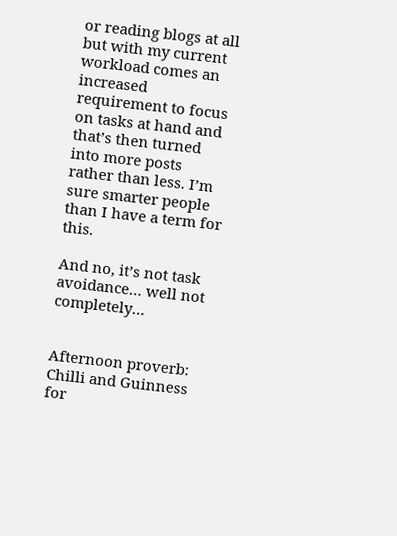or reading blogs at all but with my current workload comes an increased requirement to focus on tasks at hand and that’s then turned into more posts rather than less. I’m sure smarter people than I have a term for this.

And no, it’s not task avoidance… well not completely…


Afternoon proverb: Chilli and Guinness for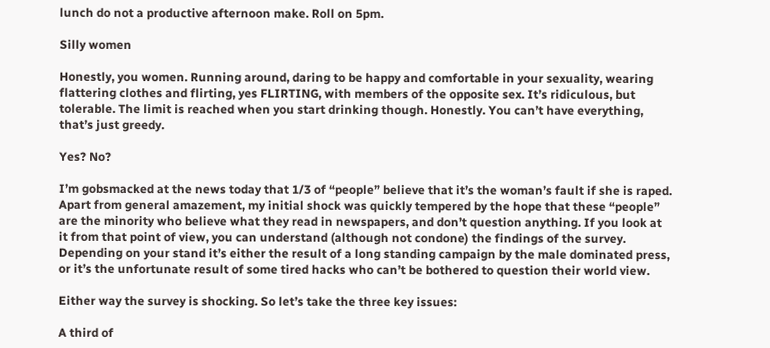lunch do not a productive afternoon make. Roll on 5pm.

Silly women

Honestly, you women. Running around, daring to be happy and comfortable in your sexuality, wearing flattering clothes and flirting, yes FLIRTING, with members of the opposite sex. It’s ridiculous, but tolerable. The limit is reached when you start drinking though. Honestly. You can’t have everything, that’s just greedy.

Yes? No?

I’m gobsmacked at the news today that 1/3 of “people” believe that it’s the woman’s fault if she is raped. Apart from general amazement, my initial shock was quickly tempered by the hope that these “people” are the minority who believe what they read in newspapers, and don’t question anything. If you look at it from that point of view, you can understand (although not condone) the findings of the survey. Depending on your stand it’s either the result of a long standing campaign by the male dominated press, or it’s the unfortunate result of some tired hacks who can’t be bothered to question their world view.

Either way the survey is shocking. So let’s take the three key issues:

A third of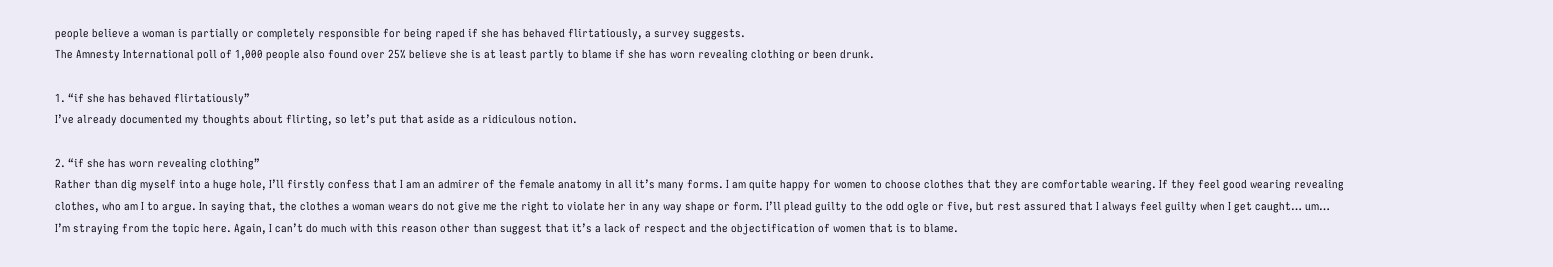people believe a woman is partially or completely responsible for being raped if she has behaved flirtatiously, a survey suggests.
The Amnesty International poll of 1,000 people also found over 25% believe she is at least partly to blame if she has worn revealing clothing or been drunk.

1. “if she has behaved flirtatiously”
I’ve already documented my thoughts about flirting, so let’s put that aside as a ridiculous notion.

2. “if she has worn revealing clothing”
Rather than dig myself into a huge hole, I’ll firstly confess that I am an admirer of the female anatomy in all it’s many forms. I am quite happy for women to choose clothes that they are comfortable wearing. If they feel good wearing revealing clothes, who am I to argue. In saying that, the clothes a woman wears do not give me the right to violate her in any way shape or form. I’ll plead guilty to the odd ogle or five, but rest assured that I always feel guilty when I get caught… um… I’m straying from the topic here. Again, I can’t do much with this reason other than suggest that it’s a lack of respect and the objectification of women that is to blame.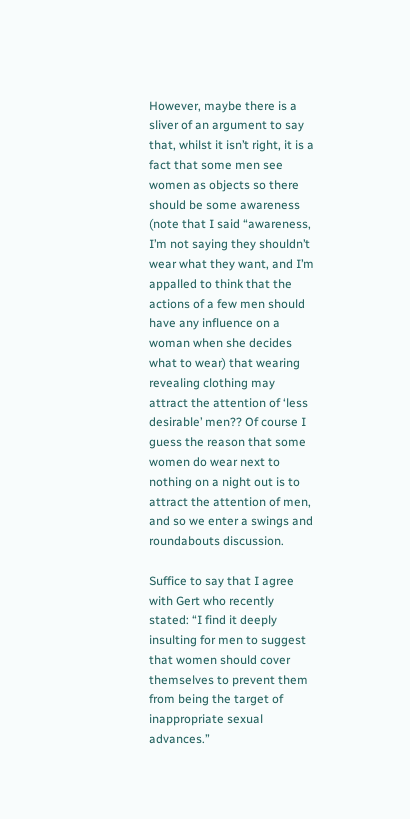However, maybe there is a sliver of an argument to say that, whilst it isn’t right, it is a fact that some men see women as objects so there should be some awareness (note that I said “awareness, I’m not saying they shouldn’t wear what they want, and I’m appalled to think that the actions of a few men should have any influence on a woman when she decides what to wear) that wearing revealing clothing may attract the attention of ‘less desirable’ men?? Of course I guess the reason that some women do wear next to nothing on a night out is to attract the attention of men, and so we enter a swings and roundabouts discussion.

Suffice to say that I agree with Gert who recently stated: “I find it deeply insulting for men to suggest that women should cover themselves to prevent them from being the target of inappropriate sexual advances.”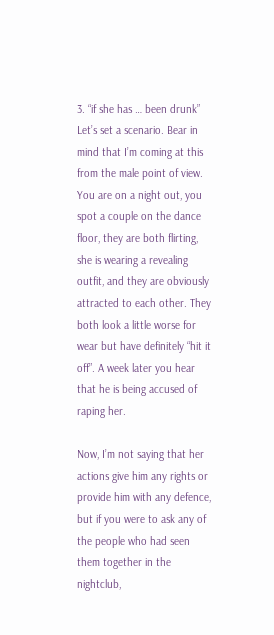3. “if she has … been drunk”
Let’s set a scenario. Bear in mind that I’m coming at this from the male point of view.
You are on a night out, you spot a couple on the dance floor, they are both flirting, she is wearing a revealing outfit, and they are obviously attracted to each other. They both look a little worse for wear but have definitely “hit it off”. A week later you hear that he is being accused of raping her.

Now, I’m not saying that her actions give him any rights or provide him with any defence, but if you were to ask any of the people who had seen them together in the nightclub,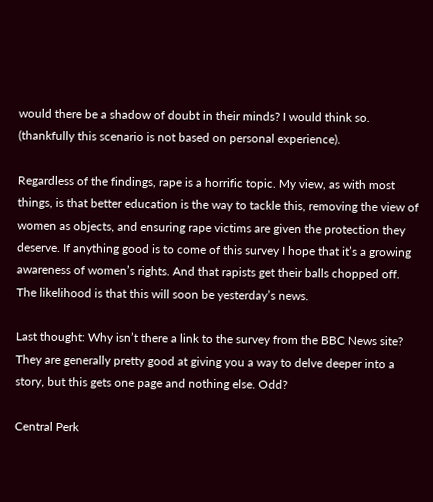would there be a shadow of doubt in their minds? I would think so. (thankfully this scenario is not based on personal experience).

Regardless of the findings, rape is a horrific topic. My view, as with most things, is that better education is the way to tackle this, removing the view of women as objects, and ensuring rape victims are given the protection they deserve. If anything good is to come of this survey I hope that it’s a growing awareness of women’s rights. And that rapists get their balls chopped off. The likelihood is that this will soon be yesterday’s news.

Last thought: Why isn’t there a link to the survey from the BBC News site? They are generally pretty good at giving you a way to delve deeper into a story, but this gets one page and nothing else. Odd?

Central Perk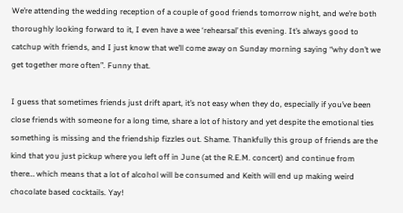We’re attending the wedding reception of a couple of good friends tomorrow night, and we’re both thoroughly looking forward to it, I even have a wee ‘rehearsal’ this evening. It’s always good to catchup with friends, and I just know that we’ll come away on Sunday morning saying “why don’t we get together more often”. Funny that.

I guess that sometimes friends just drift apart, it’s not easy when they do, especially if you’ve been close friends with someone for a long time, share a lot of history and yet despite the emotional ties something is missing and the friendship fizzles out. Shame. Thankfully this group of friends are the kind that you just pickup where you left off in June (at the R.E.M. concert) and continue from there… which means that a lot of alcohol will be consumed and Keith will end up making weird chocolate based cocktails. Yay!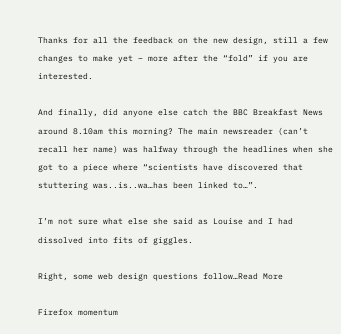Thanks for all the feedback on the new design, still a few changes to make yet – more after the “fold” if you are interested.

And finally, did anyone else catch the BBC Breakfast News around 8.10am this morning? The main newsreader (can’t recall her name) was halfway through the headlines when she got to a piece where “scientists have discovered that stuttering was..is..wa…has been linked to…”.

I’m not sure what else she said as Louise and I had dissolved into fits of giggles.

Right, some web design questions follow…Read More

Firefox momentum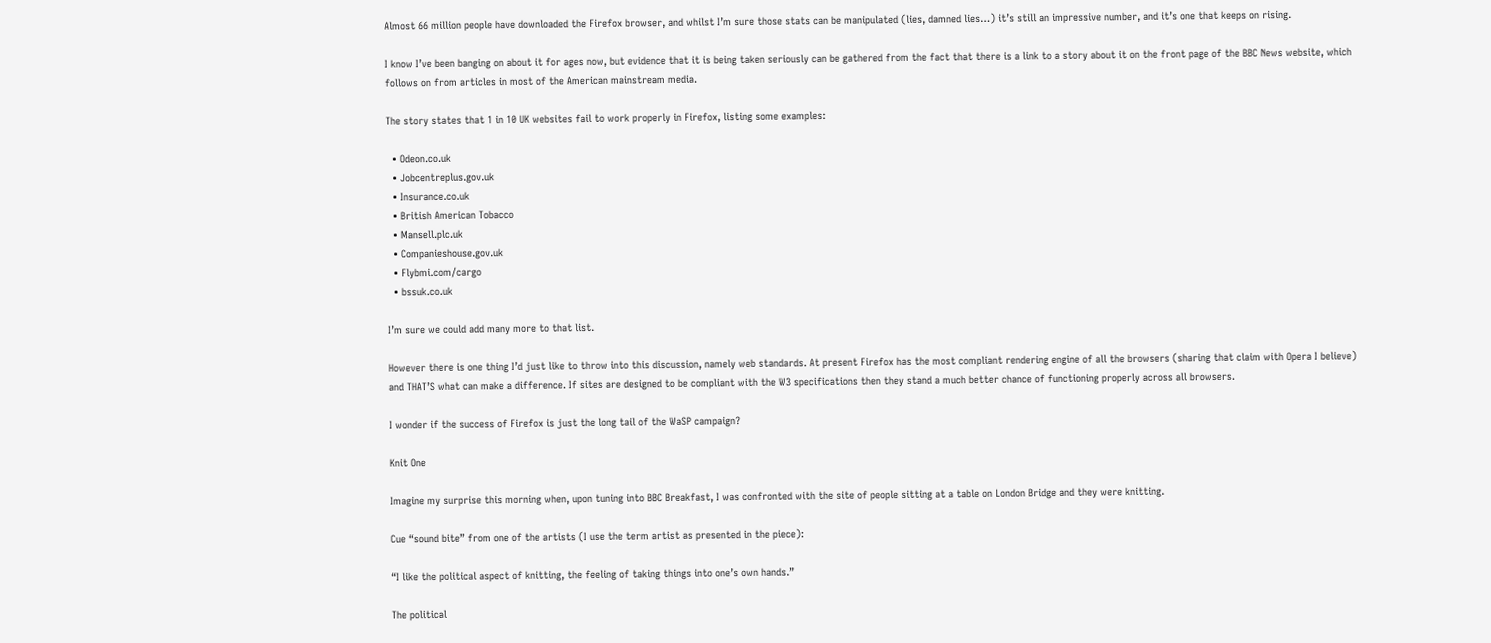Almost 66 million people have downloaded the Firefox browser, and whilst I’m sure those stats can be manipulated (lies, damned lies…) it’s still an impressive number, and it’s one that keeps on rising.

I know I’ve been banging on about it for ages now, but evidence that it is being taken seriously can be gathered from the fact that there is a link to a story about it on the front page of the BBC News website, which follows on from articles in most of the American mainstream media.

The story states that 1 in 10 UK websites fail to work properly in Firefox, listing some examples:

  • Odeon.co.uk
  • Jobcentreplus.gov.uk
  • Insurance.co.uk
  • British American Tobacco
  • Mansell.plc.uk
  • Companieshouse.gov.uk
  • Flybmi.com/cargo
  • bssuk.co.uk

I’m sure we could add many more to that list.

However there is one thing I’d just like to throw into this discussion, namely web standards. At present Firefox has the most compliant rendering engine of all the browsers (sharing that claim with Opera I believe) and THAT’S what can make a difference. If sites are designed to be compliant with the W3 specifications then they stand a much better chance of functioning properly across all browsers.

I wonder if the success of Firefox is just the long tail of the WaSP campaign?

Knit One

Imagine my surprise this morning when, upon tuning into BBC Breakfast, I was confronted with the site of people sitting at a table on London Bridge and they were knitting.

Cue “sound bite” from one of the artists (I use the term artist as presented in the piece):

“I like the political aspect of knitting, the feeling of taking things into one’s own hands.”

The political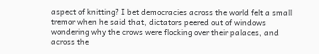aspect of knitting? I bet democracies across the world felt a small tremor when he said that, dictators peered out of windows wondering why the crows were flocking over their palaces, and across the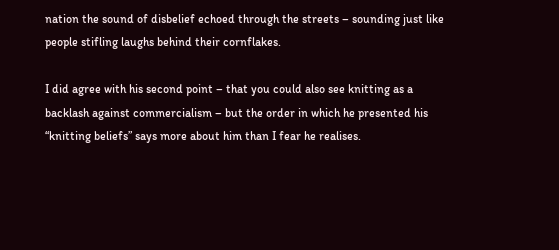nation the sound of disbelief echoed through the streets – sounding just like people stifling laughs behind their cornflakes.

I did agree with his second point – that you could also see knitting as a backlash against commercialism – but the order in which he presented his “knitting beliefs” says more about him than I fear he realises.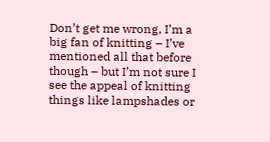Don’t get me wrong, I’m a big fan of knitting – I’ve mentioned all that before though – but I’m not sure I see the appeal of knitting things like lampshades or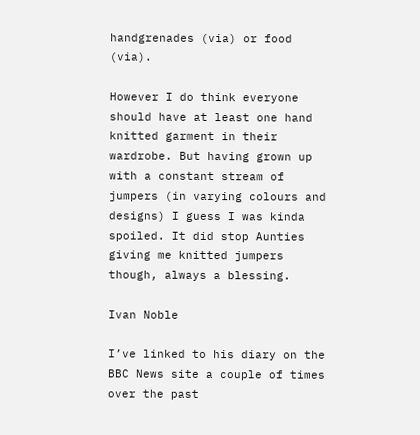handgrenades (via) or food (via).

However I do think everyone should have at least one hand knitted garment in their wardrobe. But having grown up with a constant stream of jumpers (in varying colours and designs) I guess I was kinda spoiled. It did stop Aunties giving me knitted jumpers though, always a blessing.

Ivan Noble

I’ve linked to his diary on the BBC News site a couple of times over the past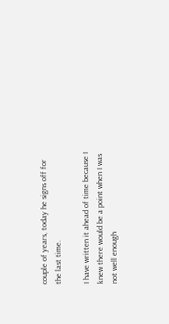couple of years, today he signs off for the last time.

I have written it ahead of time because I knew there would be a point when I was not well enough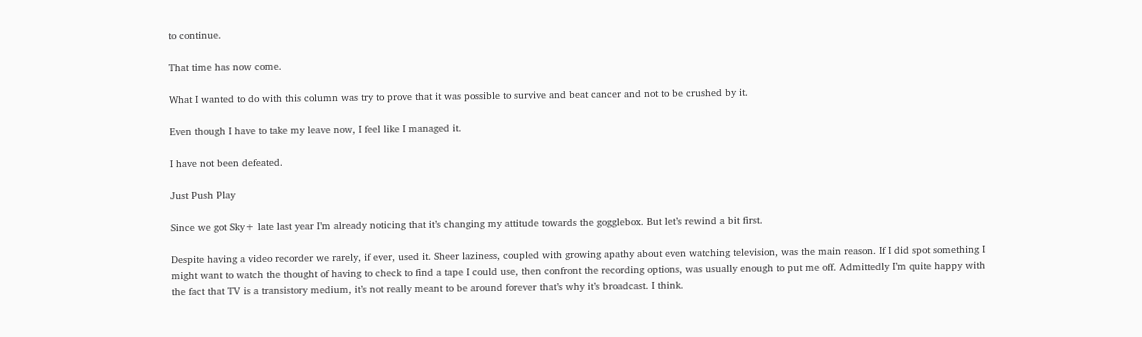to continue.

That time has now come.

What I wanted to do with this column was try to prove that it was possible to survive and beat cancer and not to be crushed by it.

Even though I have to take my leave now, I feel like I managed it.

I have not been defeated.

Just Push Play

Since we got Sky+ late last year I’m already noticing that it’s changing my attitude towards the gogglebox. But let’s rewind a bit first.

Despite having a video recorder we rarely, if ever, used it. Sheer laziness, coupled with growing apathy about even watching television, was the main reason. If I did spot something I might want to watch the thought of having to check to find a tape I could use, then confront the recording options, was usually enough to put me off. Admittedly I’m quite happy with the fact that TV is a transistory medium, it’s not really meant to be around forever that’s why it’s broadcast. I think.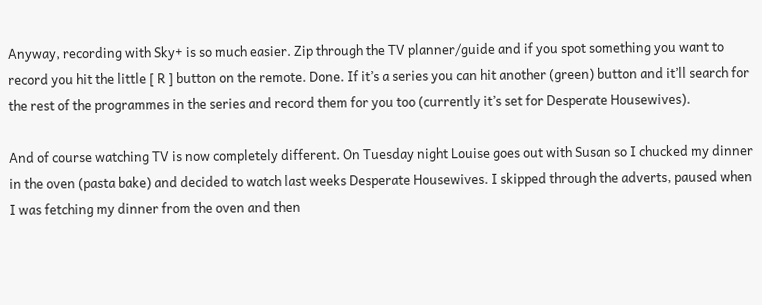Anyway, recording with Sky+ is so much easier. Zip through the TV planner/guide and if you spot something you want to record you hit the little [ R ] button on the remote. Done. If it’s a series you can hit another (green) button and it’ll search for the rest of the programmes in the series and record them for you too (currently it’s set for Desperate Housewives).

And of course watching TV is now completely different. On Tuesday night Louise goes out with Susan so I chucked my dinner in the oven (pasta bake) and decided to watch last weeks Desperate Housewives. I skipped through the adverts, paused when I was fetching my dinner from the oven and then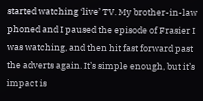started watching ‘live’ TV. My brother-in-law phoned and I paused the episode of Frasier I was watching, and then hit fast forward past the adverts again. It’s simple enough, but it’s impact is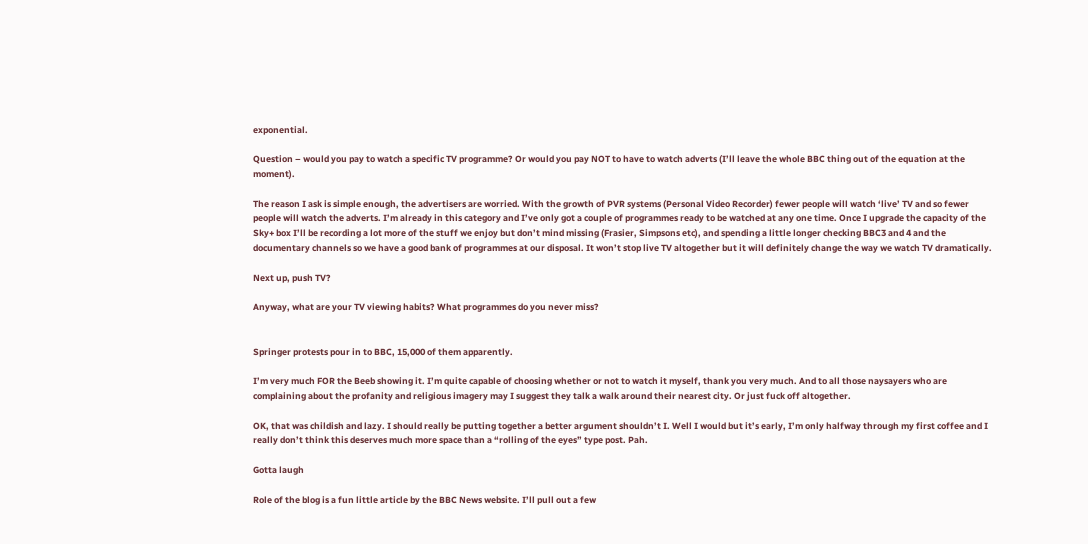exponential.

Question – would you pay to watch a specific TV programme? Or would you pay NOT to have to watch adverts (I’ll leave the whole BBC thing out of the equation at the moment).

The reason I ask is simple enough, the advertisers are worried. With the growth of PVR systems (Personal Video Recorder) fewer people will watch ‘live’ TV and so fewer people will watch the adverts. I’m already in this category and I’ve only got a couple of programmes ready to be watched at any one time. Once I upgrade the capacity of the Sky+ box I’ll be recording a lot more of the stuff we enjoy but don’t mind missing (Frasier, Simpsons etc), and spending a little longer checking BBC3 and 4 and the documentary channels so we have a good bank of programmes at our disposal. It won’t stop live TV altogether but it will definitely change the way we watch TV dramatically.

Next up, push TV?

Anyway, what are your TV viewing habits? What programmes do you never miss?


Springer protests pour in to BBC, 15,000 of them apparently.

I’m very much FOR the Beeb showing it. I’m quite capable of choosing whether or not to watch it myself, thank you very much. And to all those naysayers who are complaining about the profanity and religious imagery may I suggest they talk a walk around their nearest city. Or just fuck off altogether.

OK, that was childish and lazy. I should really be putting together a better argument shouldn’t I. Well I would but it’s early, I’m only halfway through my first coffee and I really don’t think this deserves much more space than a “rolling of the eyes” type post. Pah.

Gotta laugh

Role of the blog is a fun little article by the BBC News website. I’ll pull out a few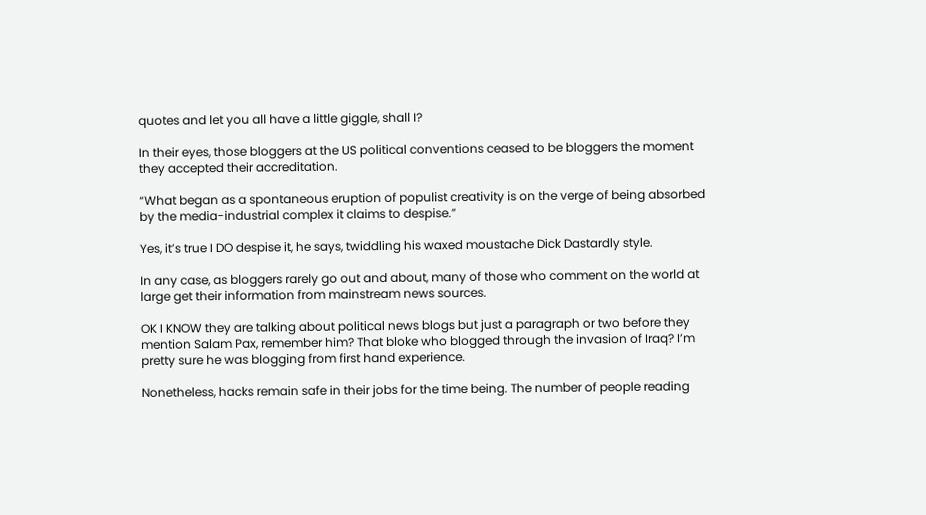quotes and let you all have a little giggle, shall I?

In their eyes, those bloggers at the US political conventions ceased to be bloggers the moment they accepted their accreditation.

“What began as a spontaneous eruption of populist creativity is on the verge of being absorbed by the media-industrial complex it claims to despise.”

Yes, it’s true I DO despise it, he says, twiddling his waxed moustache Dick Dastardly style.

In any case, as bloggers rarely go out and about, many of those who comment on the world at large get their information from mainstream news sources.

OK I KNOW they are talking about political news blogs but just a paragraph or two before they mention Salam Pax, remember him? That bloke who blogged through the invasion of Iraq? I’m pretty sure he was blogging from first hand experience.

Nonetheless, hacks remain safe in their jobs for the time being. The number of people reading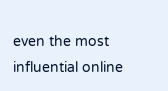even the most influential online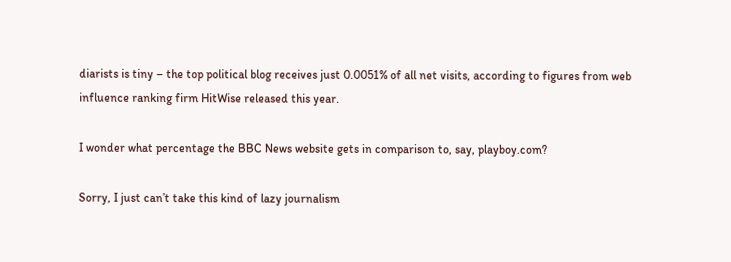diarists is tiny – the top political blog receives just 0.0051% of all net visits, according to figures from web influence ranking firm HitWise released this year.

I wonder what percentage the BBC News website gets in comparison to, say, playboy.com?

Sorry, I just can’t take this kind of lazy journalism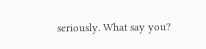seriously. What say you?